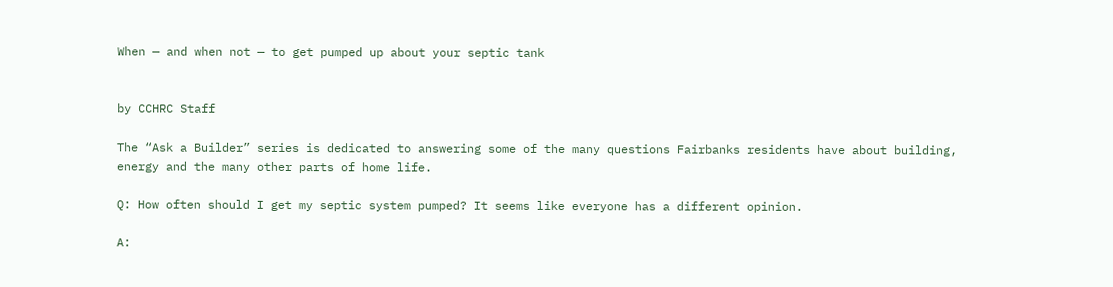When — and when not — to get pumped up about your septic tank


by CCHRC Staff

The “Ask a Builder” series is dedicated to answering some of the many questions Fairbanks residents have about building, energy and the many other parts of home life.

Q: How often should I get my septic system pumped? It seems like everyone has a different opinion.

A: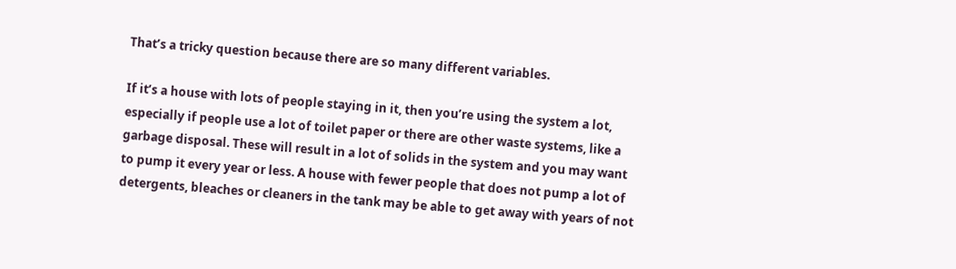That’s a tricky question because there are so many different variables.

If it’s a house with lots of people staying in it, then you’re using the system a lot, especially if people use a lot of toilet paper or there are other waste systems, like a garbage disposal. These will result in a lot of solids in the system and you may want to pump it every year or less. A house with fewer people that does not pump a lot of detergents, bleaches or cleaners in the tank may be able to get away with years of not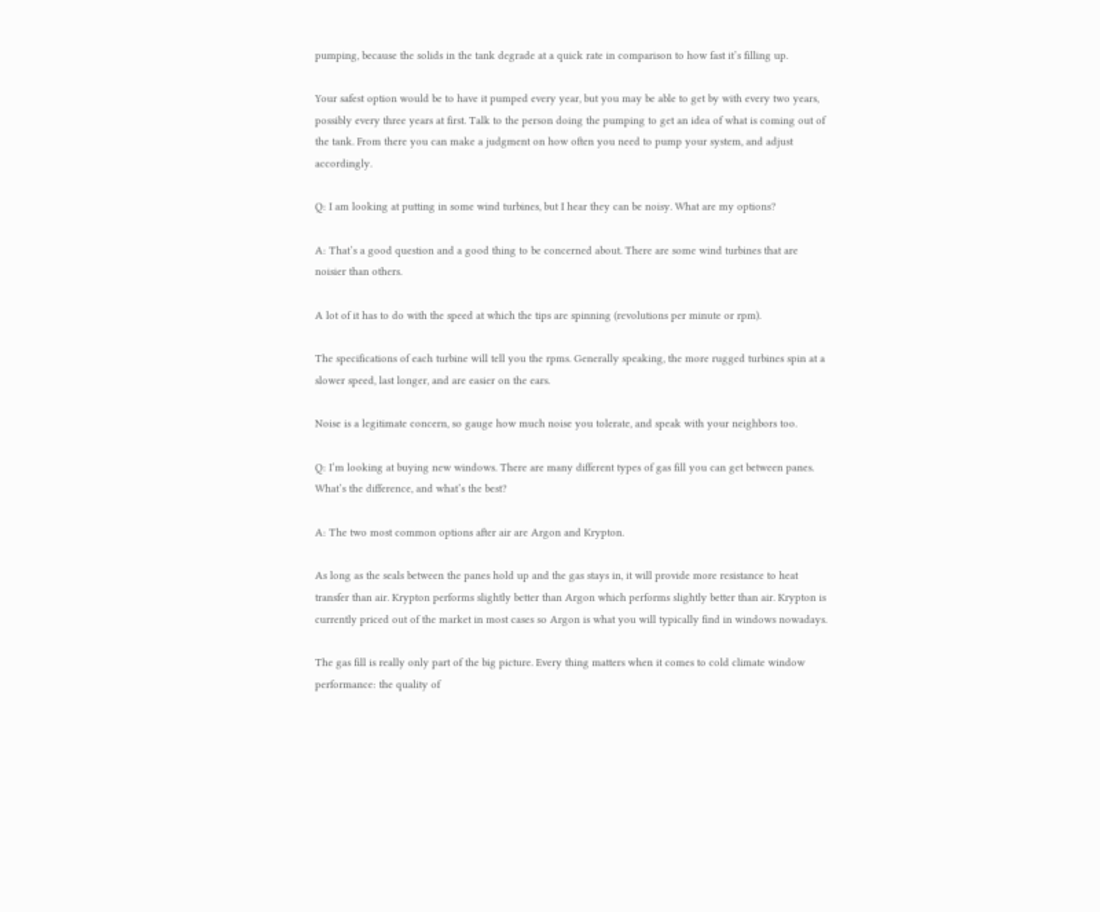pumping, because the solids in the tank degrade at a quick rate in comparison to how fast it’s filling up.

Your safest option would be to have it pumped every year, but you may be able to get by with every two years, possibly every three years at first. Talk to the person doing the pumping to get an idea of what is coming out of the tank. From there you can make a judgment on how often you need to pump your system, and adjust accordingly.

Q: I am looking at putting in some wind turbines, but I hear they can be noisy. What are my options?

A: That’s a good question and a good thing to be concerned about. There are some wind turbines that are noisier than others.

A lot of it has to do with the speed at which the tips are spinning (revolutions per minute or rpm).

The specifications of each turbine will tell you the rpms. Generally speaking, the more rugged turbines spin at a slower speed, last longer, and are easier on the ears.

Noise is a legitimate concern, so gauge how much noise you tolerate, and speak with your neighbors too.

Q: I’m looking at buying new windows. There are many different types of gas fill you can get between panes. What’s the difference, and what’s the best?

A: The two most common options after air are Argon and Krypton.

As long as the seals between the panes hold up and the gas stays in, it will provide more resistance to heat transfer than air. Krypton performs slightly better than Argon which performs slightly better than air. Krypton is currently priced out of the market in most cases so Argon is what you will typically find in windows nowadays.

The gas fill is really only part of the big picture. Every thing matters when it comes to cold climate window performance: the quality of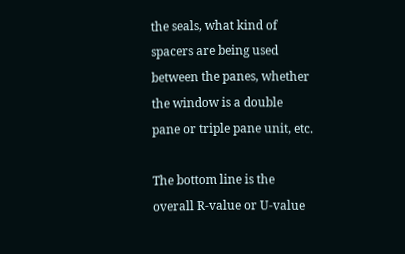the seals, what kind of spacers are being used between the panes, whether the window is a double pane or triple pane unit, etc.

The bottom line is the overall R-value or U-value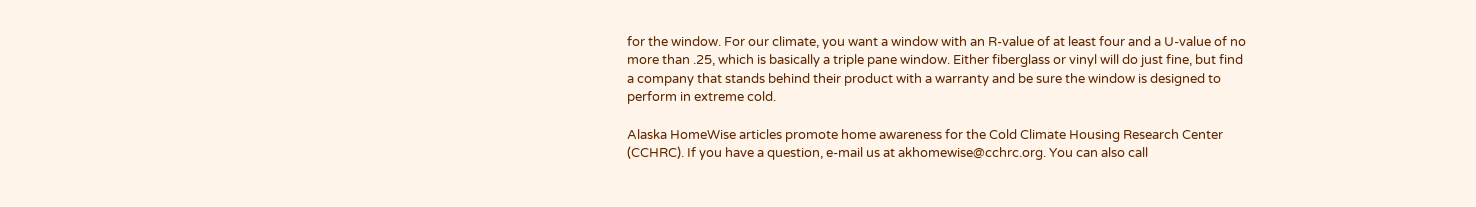for the window. For our climate, you want a window with an R-value of at least four and a U-value of no more than .25, which is basically a triple pane window. Either fiberglass or vinyl will do just fine, but find a company that stands behind their product with a warranty and be sure the window is designed to perform in extreme cold.

Alaska HomeWise articles promote home awareness for the Cold Climate Housing Research Center (CCHRC). If you have a question, e-mail us at akhomewise@cchrc.org. You can also call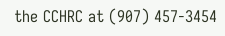the CCHRC at (907) 457-3454